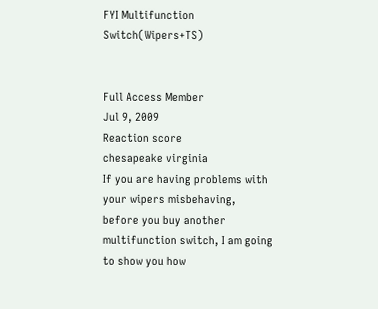FYI Multifunction Switch(Wipers+TS)


Full Access Member
Jul 9, 2009
Reaction score
chesapeake virginia
If you are having problems with your wipers misbehaving, before you buy another multifunction switch, I am going to show you how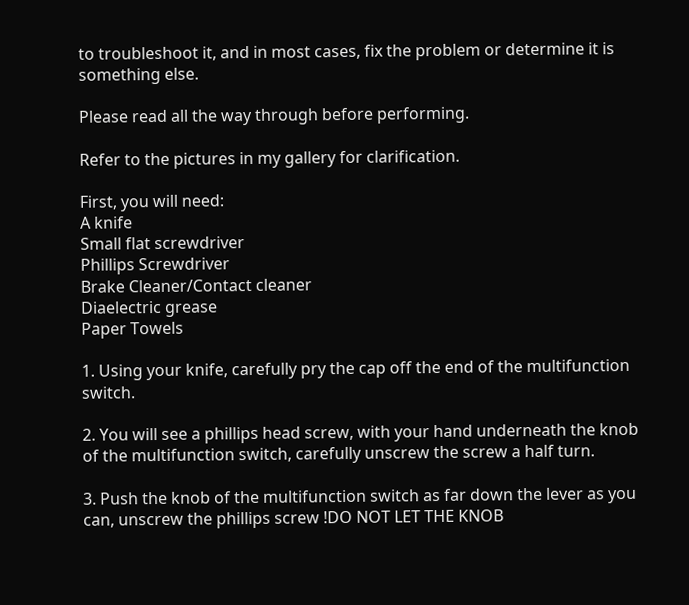to troubleshoot it, and in most cases, fix the problem or determine it is something else.

Please read all the way through before performing.

Refer to the pictures in my gallery for clarification.

First, you will need:
A knife
Small flat screwdriver
Phillips Screwdriver
Brake Cleaner/Contact cleaner
Diaelectric grease
Paper Towels

1. Using your knife, carefully pry the cap off the end of the multifunction switch.

2. You will see a phillips head screw, with your hand underneath the knob of the multifunction switch, carefully unscrew the screw a half turn.

3. Push the knob of the multifunction switch as far down the lever as you can, unscrew the phillips screw !DO NOT LET THE KNOB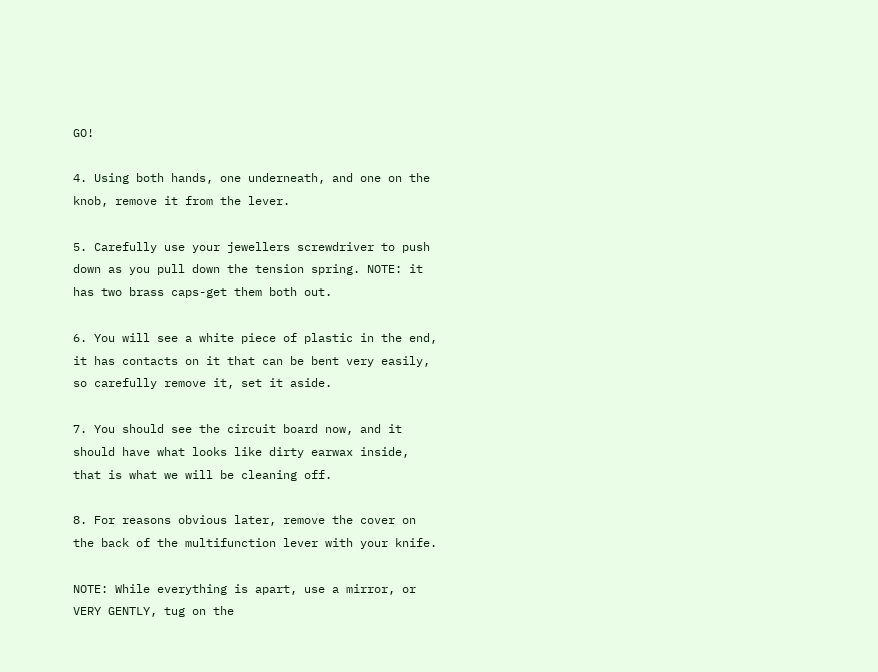GO!

4. Using both hands, one underneath, and one on the knob, remove it from the lever.

5. Carefully use your jewellers screwdriver to push down as you pull down the tension spring. NOTE: it has two brass caps-get them both out.

6. You will see a white piece of plastic in the end, it has contacts on it that can be bent very easily, so carefully remove it, set it aside.

7. You should see the circuit board now, and it should have what looks like dirty earwax inside, that is what we will be cleaning off.

8. For reasons obvious later, remove the cover on the back of the multifunction lever with your knife.

NOTE: While everything is apart, use a mirror, or VERY GENTLY, tug on the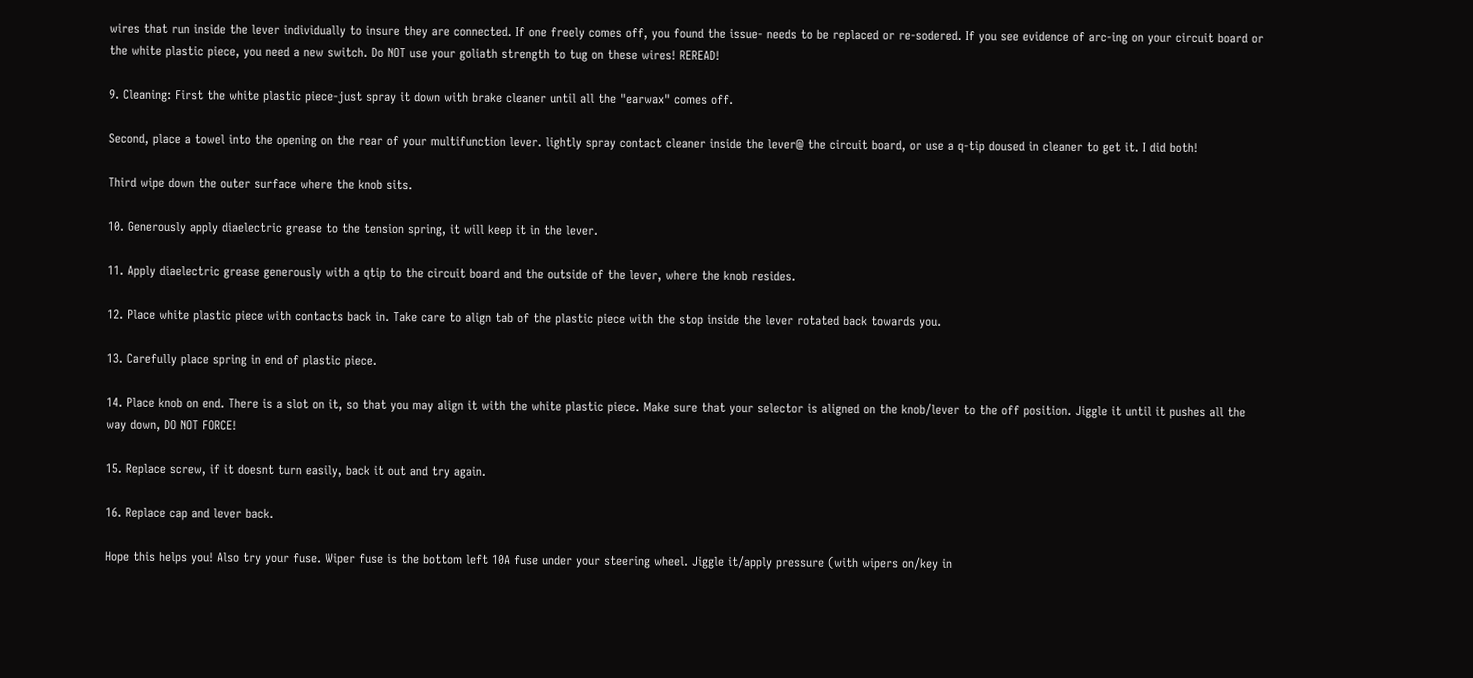wires that run inside the lever individually to insure they are connected. If one freely comes off, you found the issue- needs to be replaced or re-sodered. If you see evidence of arc-ing on your circuit board or the white plastic piece, you need a new switch. Do NOT use your goliath strength to tug on these wires! REREAD!

9. Cleaning: First the white plastic piece-just spray it down with brake cleaner until all the "earwax" comes off.

Second, place a towel into the opening on the rear of your multifunction lever. lightly spray contact cleaner inside the lever@ the circuit board, or use a q-tip doused in cleaner to get it. I did both!

Third wipe down the outer surface where the knob sits.

10. Generously apply diaelectric grease to the tension spring, it will keep it in the lever.

11. Apply diaelectric grease generously with a qtip to the circuit board and the outside of the lever, where the knob resides.

12. Place white plastic piece with contacts back in. Take care to align tab of the plastic piece with the stop inside the lever rotated back towards you.

13. Carefully place spring in end of plastic piece.

14. Place knob on end. There is a slot on it, so that you may align it with the white plastic piece. Make sure that your selector is aligned on the knob/lever to the off position. Jiggle it until it pushes all the way down, DO NOT FORCE!

15. Replace screw, if it doesnt turn easily, back it out and try again.

16. Replace cap and lever back.

Hope this helps you! Also try your fuse. Wiper fuse is the bottom left 10A fuse under your steering wheel. Jiggle it/apply pressure (with wipers on/key in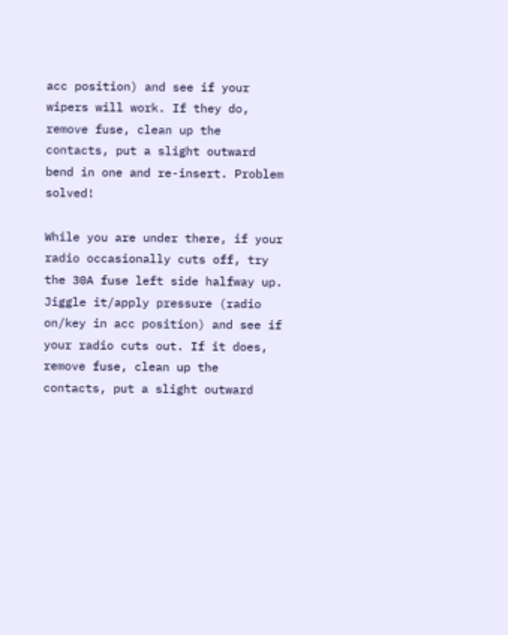acc position) and see if your wipers will work. If they do, remove fuse, clean up the contacts, put a slight outward bend in one and re-insert. Problem solved!

While you are under there, if your radio occasionally cuts off, try the 30A fuse left side halfway up. Jiggle it/apply pressure (radio on/key in acc position) and see if your radio cuts out. If it does, remove fuse, clean up the contacts, put a slight outward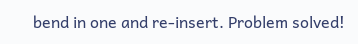bend in one and re-insert. Problem solved!